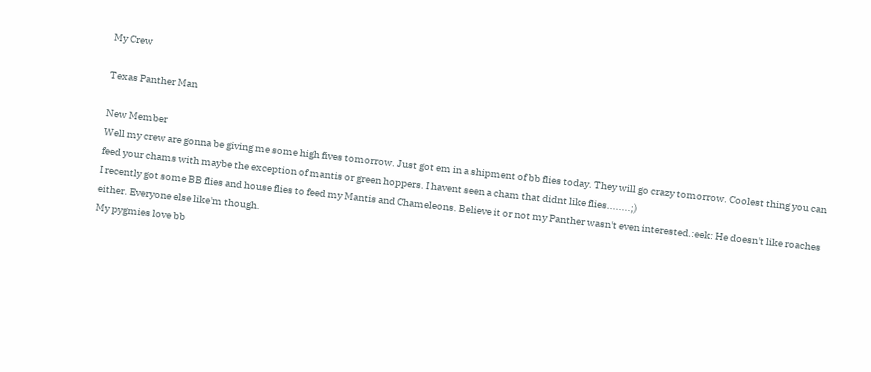My Crew

Texas Panther Man

New Member
Well my crew are gonna be giving me some high fives tomorrow. Just got em in a shipment of bb flies today. They will go crazy tomorrow. Coolest thing you can feed your chams with maybe the exception of mantis or green hoppers. I havent seen a cham that didnt like flies........;)
I recently got some BB flies and house flies to feed my Mantis and Chameleons. Believe it or not my Panther wasn't even interested.:eek: He doesn't like roaches either. Everyone else like'm though.
My pygmies love bb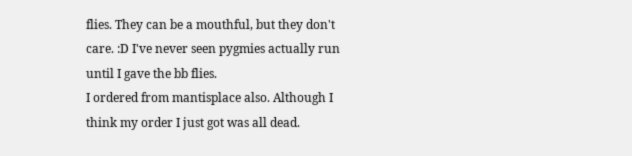flies. They can be a mouthful, but they don't care. :D I've never seen pygmies actually run until I gave the bb flies.
I ordered from mantisplace also. Although I think my order I just got was all dead.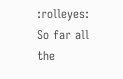:rolleyes: So far all the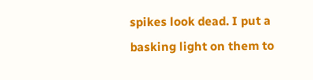spikes look dead. I put a basking light on them to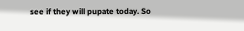see if they will pupate today. So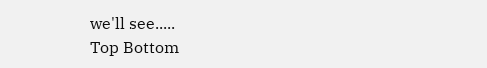we'll see.....
Top Bottom